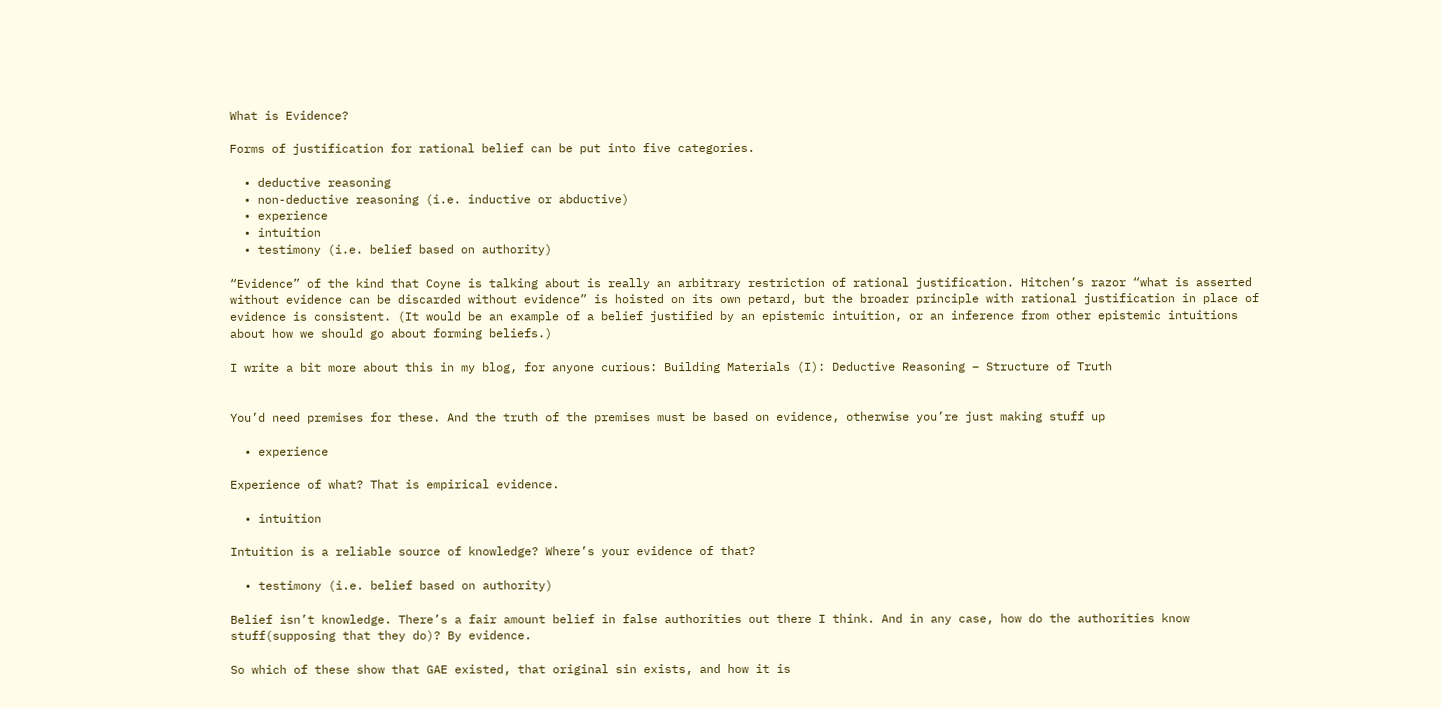What is Evidence?

Forms of justification for rational belief can be put into five categories.

  • deductive reasoning
  • non-deductive reasoning (i.e. inductive or abductive)
  • experience
  • intuition
  • testimony (i.e. belief based on authority)

“Evidence” of the kind that Coyne is talking about is really an arbitrary restriction of rational justification. Hitchen’s razor “what is asserted without evidence can be discarded without evidence” is hoisted on its own petard, but the broader principle with rational justification in place of evidence is consistent. (It would be an example of a belief justified by an epistemic intuition, or an inference from other epistemic intuitions about how we should go about forming beliefs.)

I write a bit more about this in my blog, for anyone curious: Building Materials (I): Deductive Reasoning – Structure of Truth


You’d need premises for these. And the truth of the premises must be based on evidence, otherwise you’re just making stuff up

  • experience

Experience of what? That is empirical evidence.

  • intuition

Intuition is a reliable source of knowledge? Where’s your evidence of that?

  • testimony (i.e. belief based on authority)

Belief isn’t knowledge. There’s a fair amount belief in false authorities out there I think. And in any case, how do the authorities know stuff(supposing that they do)? By evidence.

So which of these show that GAE existed, that original sin exists, and how it is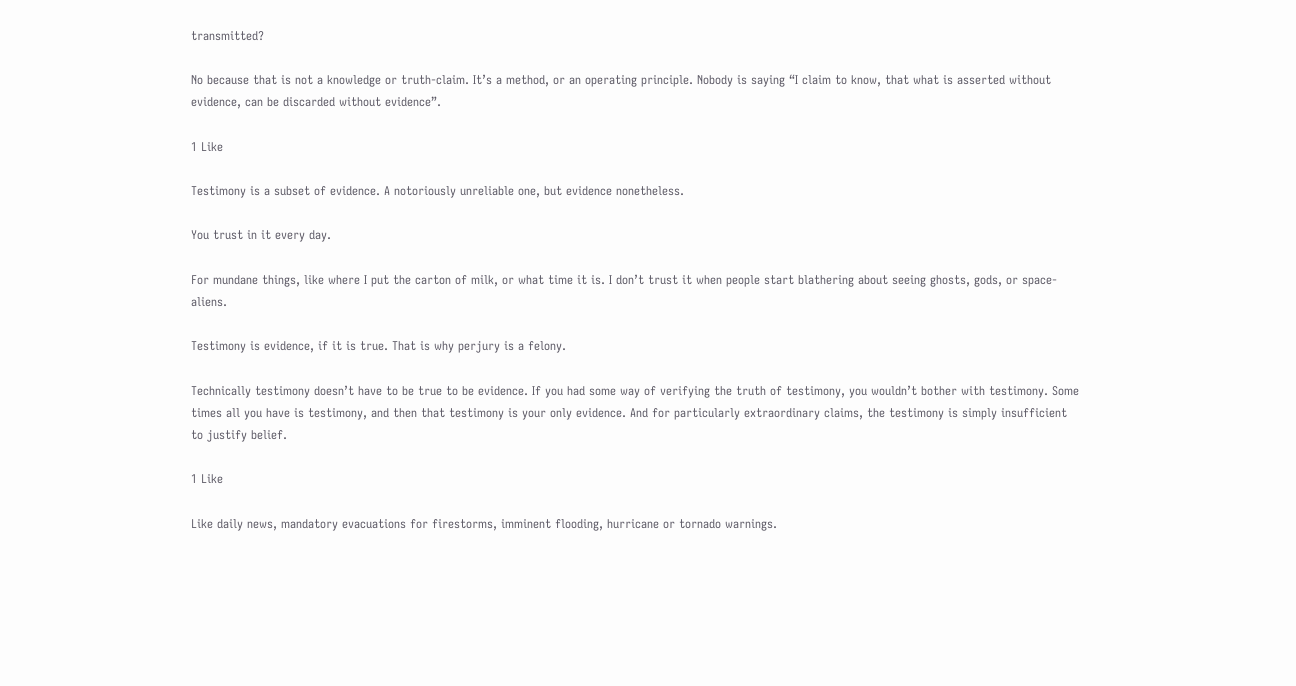transmitted?

No because that is not a knowledge or truth-claim. It’s a method, or an operating principle. Nobody is saying “I claim to know, that what is asserted without evidence, can be discarded without evidence”.

1 Like

Testimony is a subset of evidence. A notoriously unreliable one, but evidence nonetheless.

You trust in it every day.

For mundane things, like where I put the carton of milk, or what time it is. I don’t trust it when people start blathering about seeing ghosts, gods, or space-aliens.

Testimony is evidence, if it is true. That is why perjury is a felony.

Technically testimony doesn’t have to be true to be evidence. If you had some way of verifying the truth of testimony, you wouldn’t bother with testimony. Some times all you have is testimony, and then that testimony is your only evidence. And for particularly extraordinary claims, the testimony is simply insufficient to justify belief.

1 Like

Like daily news, mandatory evacuations for firestorms, imminent flooding, hurricane or tornado warnings.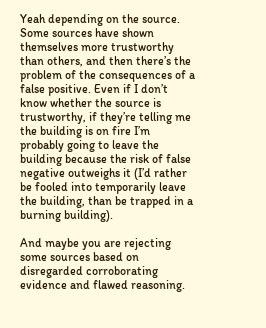Yeah depending on the source. Some sources have shown themselves more trustworthy than others, and then there’s the problem of the consequences of a false positive. Even if I don’t know whether the source is trustworthy, if they’re telling me the building is on fire I’m probably going to leave the building because the risk of false negative outweighs it (I’d rather be fooled into temporarily leave the building, than be trapped in a burning building).

And maybe you are rejecting some sources based on disregarded corroborating evidence and flawed reasoning.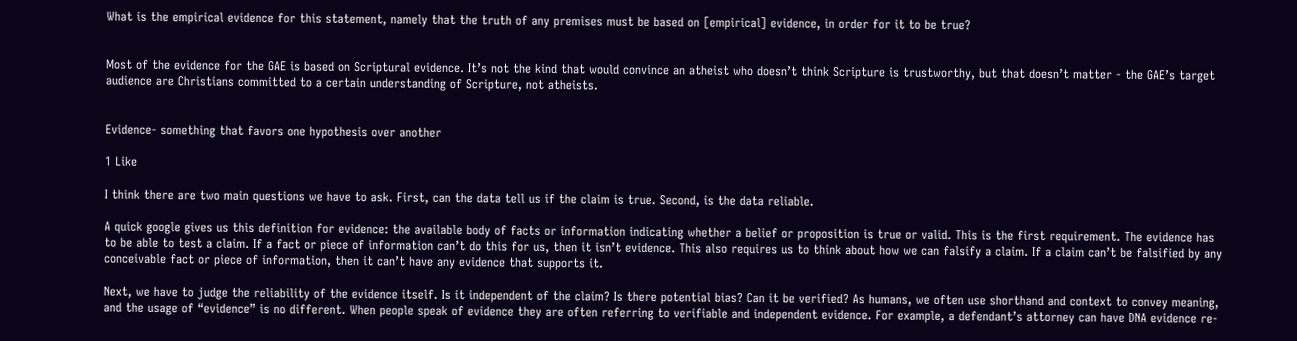What is the empirical evidence for this statement, namely that the truth of any premises must be based on [empirical] evidence, in order for it to be true?


Most of the evidence for the GAE is based on Scriptural evidence. It’s not the kind that would convince an atheist who doesn’t think Scripture is trustworthy, but that doesn’t matter - the GAE’s target audience are Christians committed to a certain understanding of Scripture, not atheists.


Evidence- something that favors one hypothesis over another

1 Like

I think there are two main questions we have to ask. First, can the data tell us if the claim is true. Second, is the data reliable.

A quick google gives us this definition for evidence: the available body of facts or information indicating whether a belief or proposition is true or valid. This is the first requirement. The evidence has to be able to test a claim. If a fact or piece of information can’t do this for us, then it isn’t evidence. This also requires us to think about how we can falsify a claim. If a claim can’t be falsified by any conceivable fact or piece of information, then it can’t have any evidence that supports it.

Next, we have to judge the reliability of the evidence itself. Is it independent of the claim? Is there potential bias? Can it be verified? As humans, we often use shorthand and context to convey meaning, and the usage of “evidence” is no different. When people speak of evidence they are often referring to verifiable and independent evidence. For example, a defendant’s attorney can have DNA evidence re-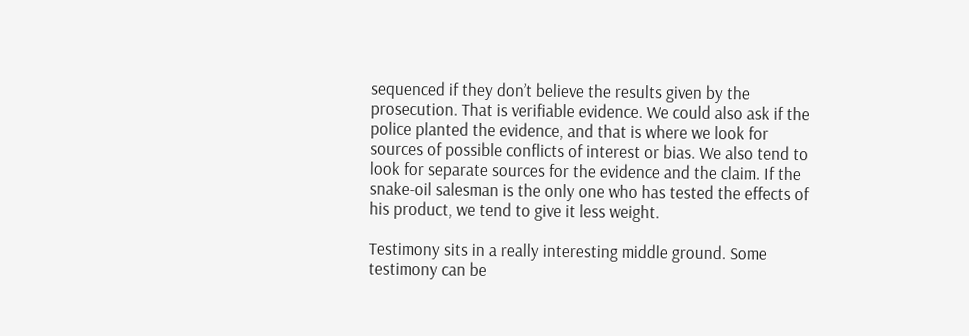sequenced if they don’t believe the results given by the prosecution. That is verifiable evidence. We could also ask if the police planted the evidence, and that is where we look for sources of possible conflicts of interest or bias. We also tend to look for separate sources for the evidence and the claim. If the snake-oil salesman is the only one who has tested the effects of his product, we tend to give it less weight.

Testimony sits in a really interesting middle ground. Some testimony can be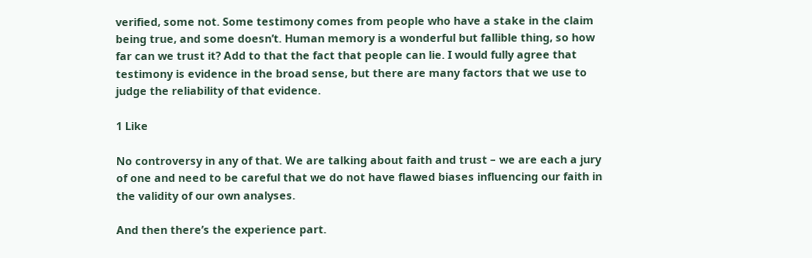verified, some not. Some testimony comes from people who have a stake in the claim being true, and some doesn’t. Human memory is a wonderful but fallible thing, so how far can we trust it? Add to that the fact that people can lie. I would fully agree that testimony is evidence in the broad sense, but there are many factors that we use to judge the reliability of that evidence.

1 Like

No controversy in any of that. We are talking about faith and trust – we are each a jury of one and need to be careful that we do not have flawed biases influencing our faith in the validity of our own analyses.

And then there’s the experience part.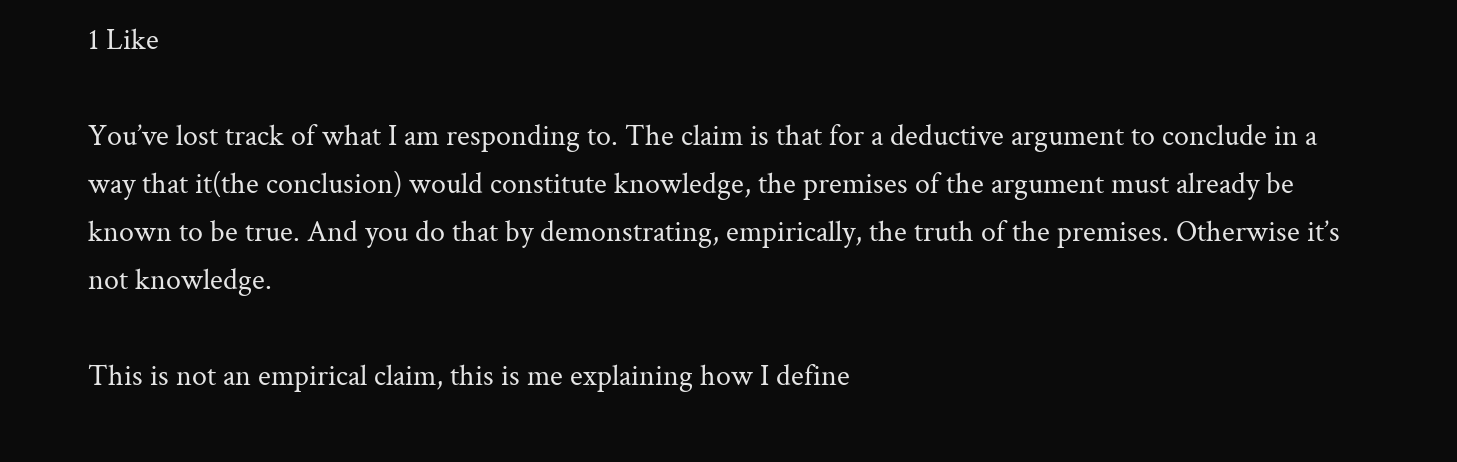1 Like

You’ve lost track of what I am responding to. The claim is that for a deductive argument to conclude in a way that it(the conclusion) would constitute knowledge, the premises of the argument must already be known to be true. And you do that by demonstrating, empirically, the truth of the premises. Otherwise it’s not knowledge.

This is not an empirical claim, this is me explaining how I define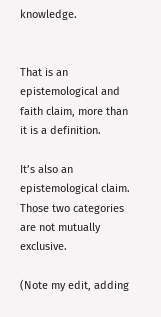knowledge.


That is an epistemological and faith claim, more than it is a definition.

It’s also an epistemological claim. Those two categories are not mutually exclusive.

(Note my edit, adding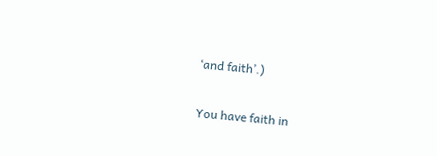‘and faith’.)

You have faith in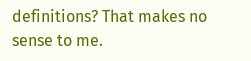definitions? That makes no sense to me.